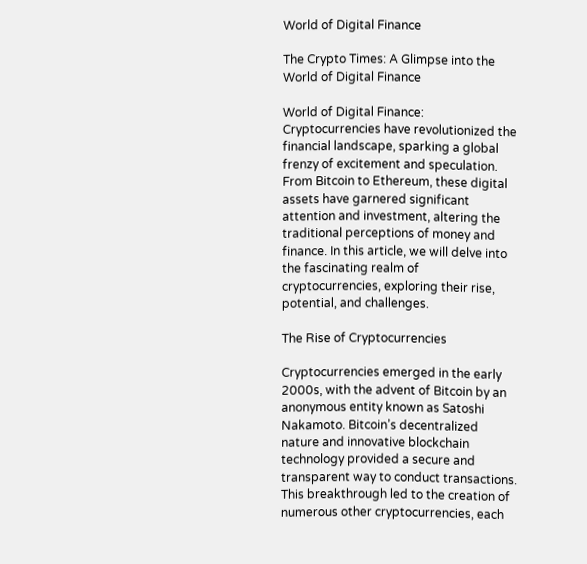World of Digital Finance

The Crypto Times: A Glimpse into the World of Digital Finance

World of Digital Finance: Cryptocurrencies have revolutionized the financial landscape, sparking a global frenzy of excitement and speculation. From Bitcoin to Ethereum, these digital assets have garnered significant attention and investment, altering the traditional perceptions of money and finance. In this article, we will delve into the fascinating realm of cryptocurrencies, exploring their rise, potential, and challenges.

The Rise of Cryptocurrencies

Cryptocurrencies emerged in the early 2000s, with the advent of Bitcoin by an anonymous entity known as Satoshi Nakamoto. Bitcoin’s decentralized nature and innovative blockchain technology provided a secure and transparent way to conduct transactions. This breakthrough led to the creation of numerous other cryptocurrencies, each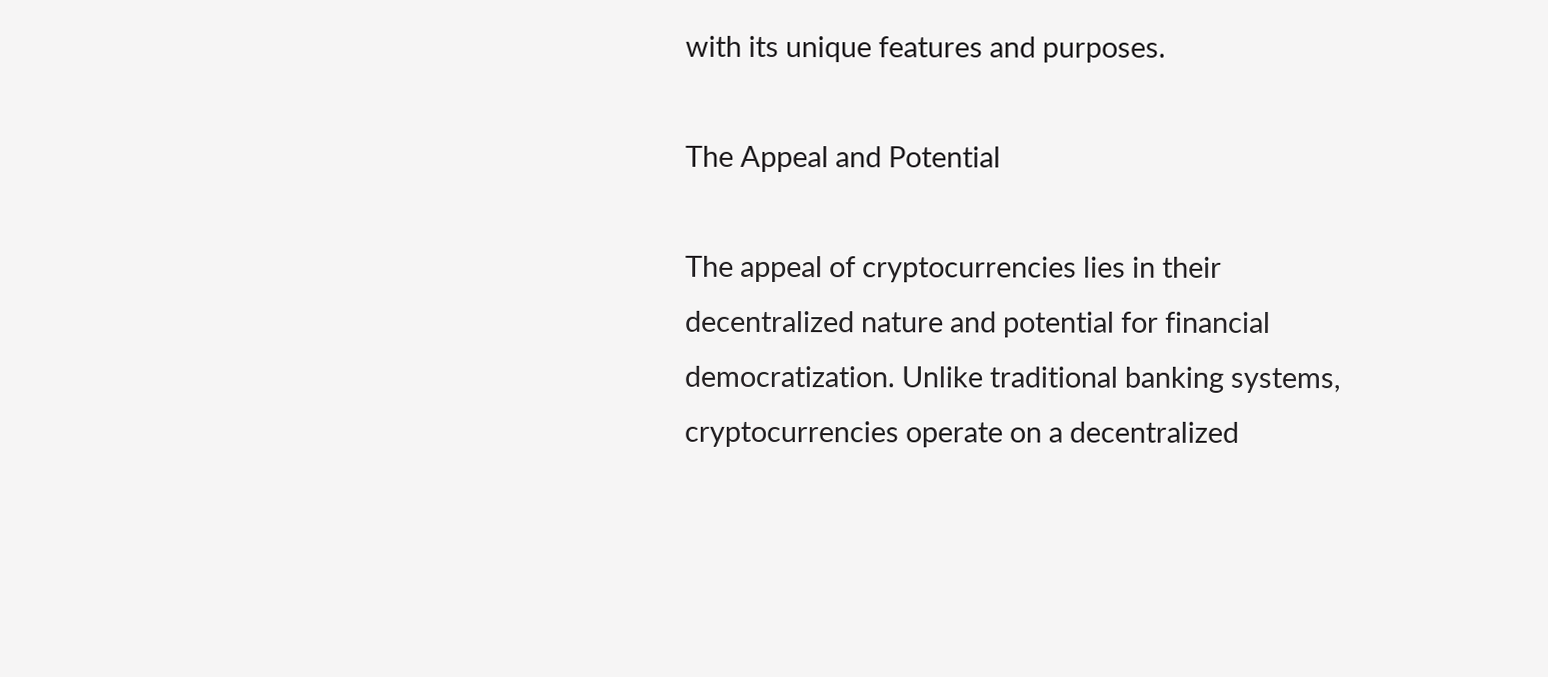with its unique features and purposes.

The Appeal and Potential

The appeal of cryptocurrencies lies in their decentralized nature and potential for financial democratization. Unlike traditional banking systems, cryptocurrencies operate on a decentralized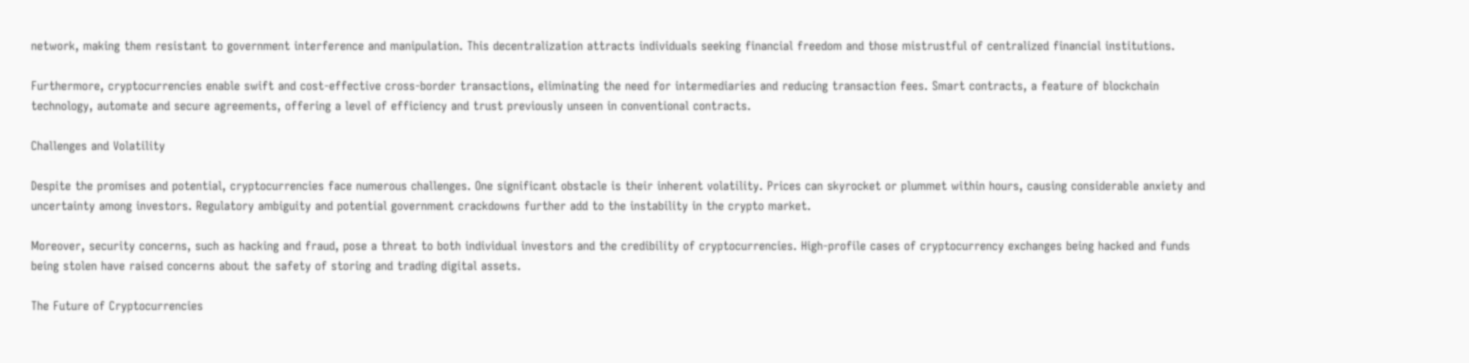network, making them resistant to government interference and manipulation. This decentralization attracts individuals seeking financial freedom and those mistrustful of centralized financial institutions.

Furthermore, cryptocurrencies enable swift and cost-effective cross-border transactions, eliminating the need for intermediaries and reducing transaction fees. Smart contracts, a feature of blockchain technology, automate and secure agreements, offering a level of efficiency and trust previously unseen in conventional contracts.

Challenges and Volatility

Despite the promises and potential, cryptocurrencies face numerous challenges. One significant obstacle is their inherent volatility. Prices can skyrocket or plummet within hours, causing considerable anxiety and uncertainty among investors. Regulatory ambiguity and potential government crackdowns further add to the instability in the crypto market.

Moreover, security concerns, such as hacking and fraud, pose a threat to both individual investors and the credibility of cryptocurrencies. High-profile cases of cryptocurrency exchanges being hacked and funds being stolen have raised concerns about the safety of storing and trading digital assets.

The Future of Cryptocurrencies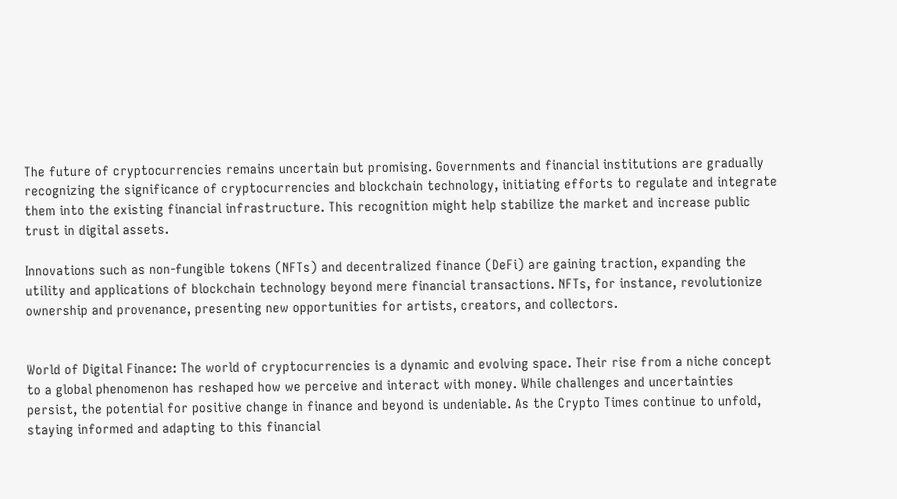The future of cryptocurrencies remains uncertain but promising. Governments and financial institutions are gradually recognizing the significance of cryptocurrencies and blockchain technology, initiating efforts to regulate and integrate them into the existing financial infrastructure. This recognition might help stabilize the market and increase public trust in digital assets.

Innovations such as non-fungible tokens (NFTs) and decentralized finance (DeFi) are gaining traction, expanding the utility and applications of blockchain technology beyond mere financial transactions. NFTs, for instance, revolutionize ownership and provenance, presenting new opportunities for artists, creators, and collectors.


World of Digital Finance: The world of cryptocurrencies is a dynamic and evolving space. Their rise from a niche concept to a global phenomenon has reshaped how we perceive and interact with money. While challenges and uncertainties persist, the potential for positive change in finance and beyond is undeniable. As the Crypto Times continue to unfold, staying informed and adapting to this financial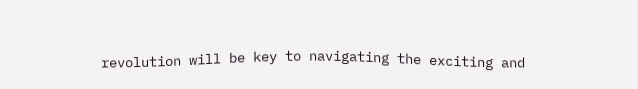revolution will be key to navigating the exciting and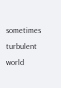sometimes turbulent world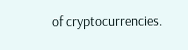of cryptocurrencies.